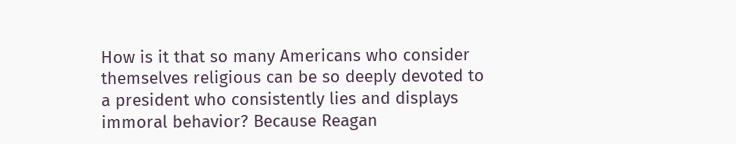How is it that so many Americans who consider themselves religious can be so deeply devoted to a president who consistently lies and displays immoral behavior? Because Reagan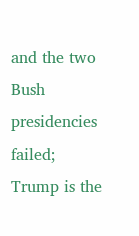and the two Bush presidencies failed; Trump is the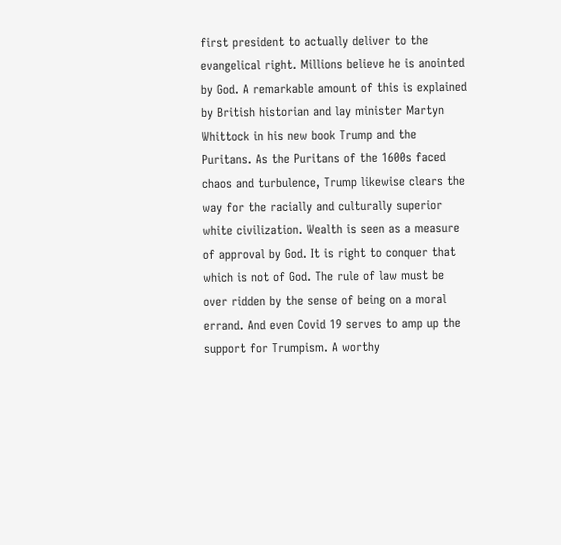first president to actually deliver to the evangelical right. Millions believe he is anointed by God. A remarkable amount of this is explained by British historian and lay minister Martyn Whittock in his new book Trump and the Puritans. As the Puritans of the 1600s faced chaos and turbulence, Trump likewise clears the way for the racially and culturally superior white civilization. Wealth is seen as a measure of approval by God. It is right to conquer that which is not of God. The rule of law must be over ridden by the sense of being on a moral errand. And even Covid 19 serves to amp up the support for Trumpism. A worthy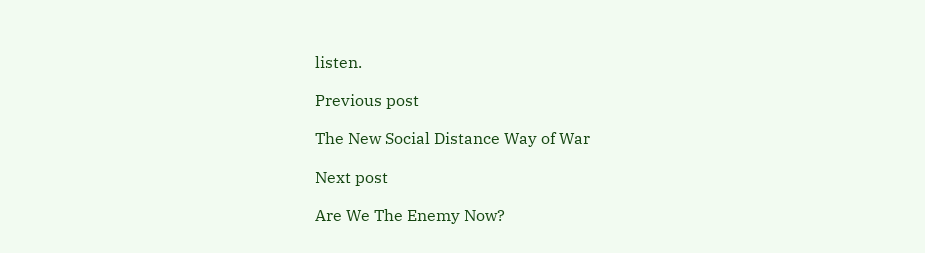listen.

Previous post

The New Social Distance Way of War

Next post

Are We The Enemy Now?